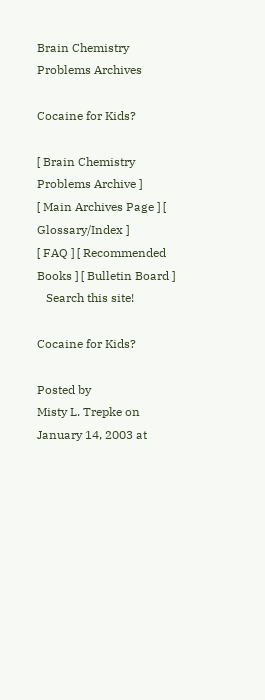Brain Chemistry Problems Archives

Cocaine for Kids?

[ Brain Chemistry Problems Archive ]
[ Main Archives Page ] [ Glossary/Index ]
[ FAQ ] [ Recommended Books ] [ Bulletin Board ]
   Search this site!

Cocaine for Kids?

Posted by
Misty L. Trepke on January 14, 2003 at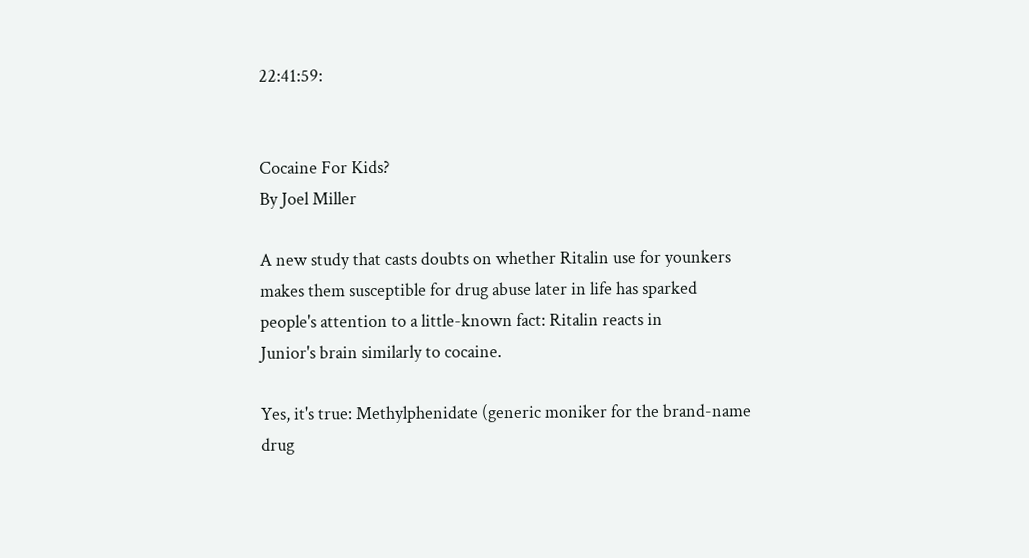22:41:59:


Cocaine For Kids?
By Joel Miller

A new study that casts doubts on whether Ritalin use for younkers
makes them susceptible for drug abuse later in life has sparked
people's attention to a little-known fact: Ritalin reacts in
Junior's brain similarly to cocaine.

Yes, it's true: Methylphenidate (generic moniker for the brand-name
drug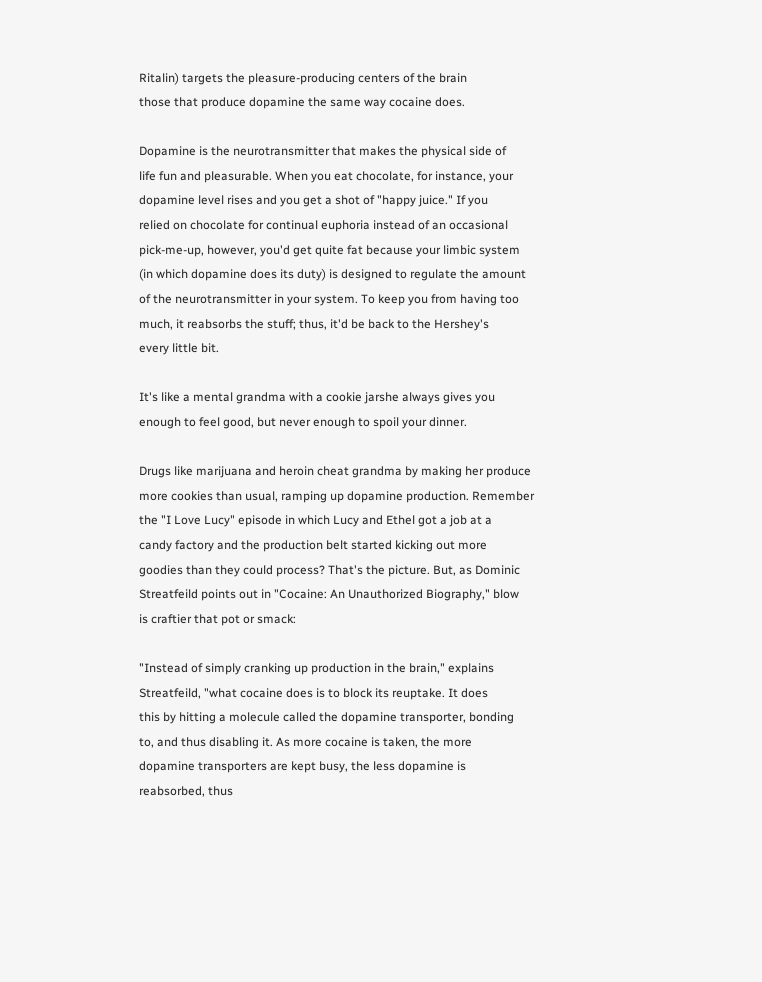Ritalin) targets the pleasure-producing centers of the brain
those that produce dopamine the same way cocaine does.

Dopamine is the neurotransmitter that makes the physical side of
life fun and pleasurable. When you eat chocolate, for instance, your
dopamine level rises and you get a shot of "happy juice." If you
relied on chocolate for continual euphoria instead of an occasional
pick-me-up, however, you'd get quite fat because your limbic system
(in which dopamine does its duty) is designed to regulate the amount
of the neurotransmitter in your system. To keep you from having too
much, it reabsorbs the stuff; thus, it'd be back to the Hershey's
every little bit.

It's like a mental grandma with a cookie jarshe always gives you
enough to feel good, but never enough to spoil your dinner.

Drugs like marijuana and heroin cheat grandma by making her produce
more cookies than usual, ramping up dopamine production. Remember
the "I Love Lucy" episode in which Lucy and Ethel got a job at a
candy factory and the production belt started kicking out more
goodies than they could process? That's the picture. But, as Dominic
Streatfeild points out in "Cocaine: An Unauthorized Biography," blow
is craftier that pot or smack:

"Instead of simply cranking up production in the brain," explains
Streatfeild, "what cocaine does is to block its reuptake. It does
this by hitting a molecule called the dopamine transporter, bonding
to, and thus disabling it. As more cocaine is taken, the more
dopamine transporters are kept busy, the less dopamine is
reabsorbed, thus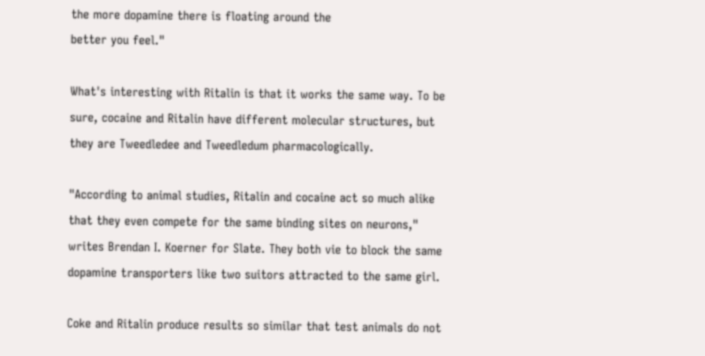the more dopamine there is floating around the
better you feel."

What's interesting with Ritalin is that it works the same way. To be
sure, cocaine and Ritalin have different molecular structures, but
they are Tweedledee and Tweedledum pharmacologically.

"According to animal studies, Ritalin and cocaine act so much alike
that they even compete for the same binding sites on neurons,"
writes Brendan I. Koerner for Slate. They both vie to block the same
dopamine transporters like two suitors attracted to the same girl.

Coke and Ritalin produce results so similar that test animals do not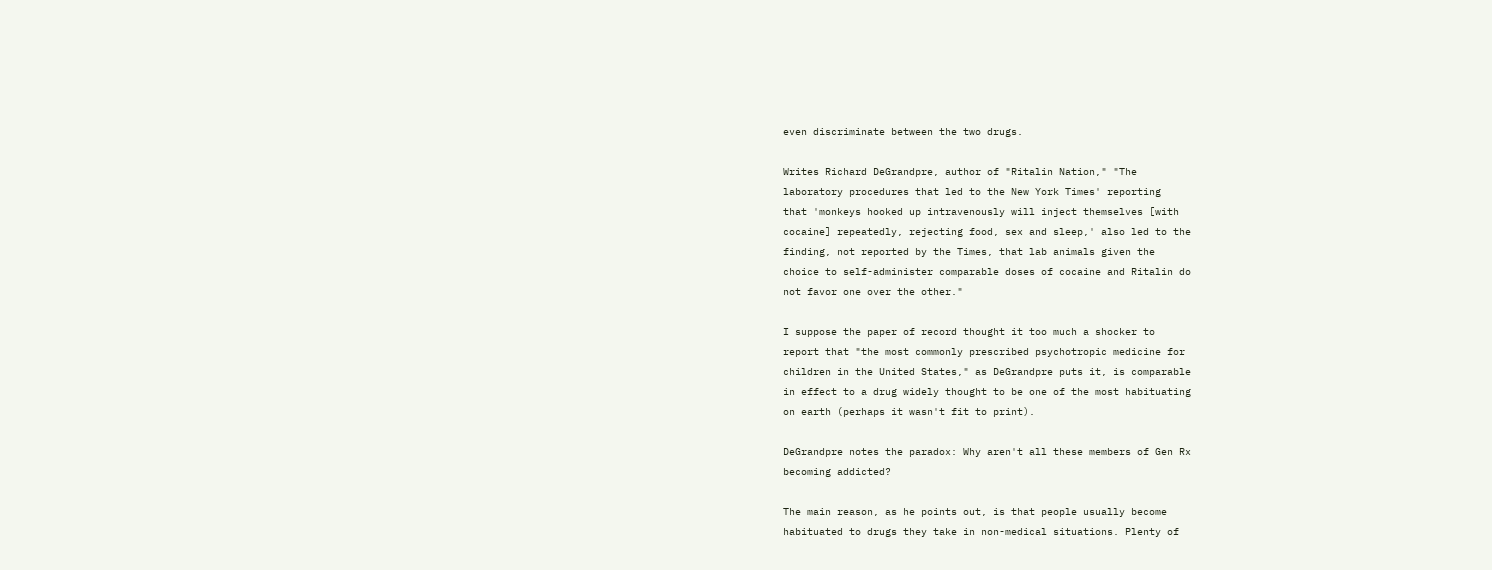even discriminate between the two drugs.

Writes Richard DeGrandpre, author of "Ritalin Nation," "The
laboratory procedures that led to the New York Times' reporting
that 'monkeys hooked up intravenously will inject themselves [with
cocaine] repeatedly, rejecting food, sex and sleep,' also led to the
finding, not reported by the Times, that lab animals given the
choice to self-administer comparable doses of cocaine and Ritalin do
not favor one over the other."

I suppose the paper of record thought it too much a shocker to
report that "the most commonly prescribed psychotropic medicine for
children in the United States," as DeGrandpre puts it, is comparable
in effect to a drug widely thought to be one of the most habituating
on earth (perhaps it wasn't fit to print).

DeGrandpre notes the paradox: Why aren't all these members of Gen Rx
becoming addicted?

The main reason, as he points out, is that people usually become
habituated to drugs they take in non-medical situations. Plenty of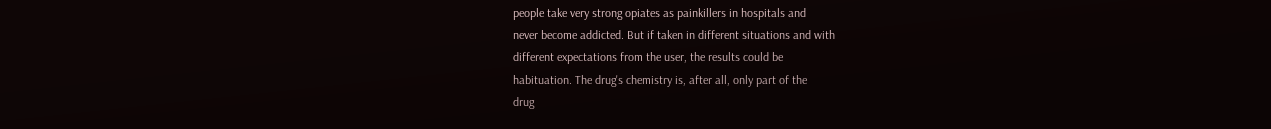people take very strong opiates as painkillers in hospitals and
never become addicted. But if taken in different situations and with
different expectations from the user, the results could be
habituation. The drug's chemistry is, after all, only part of the
drug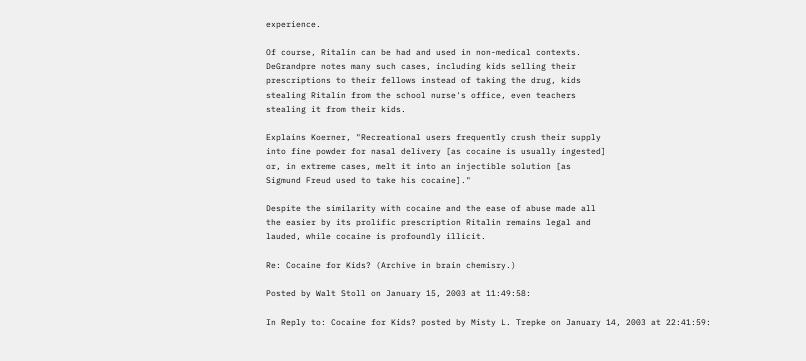experience.

Of course, Ritalin can be had and used in non-medical contexts.
DeGrandpre notes many such cases, including kids selling their
prescriptions to their fellows instead of taking the drug, kids
stealing Ritalin from the school nurse's office, even teachers
stealing it from their kids.

Explains Koerner, "Recreational users frequently crush their supply
into fine powder for nasal delivery [as cocaine is usually ingested]
or, in extreme cases, melt it into an injectible solution [as
Sigmund Freud used to take his cocaine]."

Despite the similarity with cocaine and the ease of abuse made all
the easier by its prolific prescription Ritalin remains legal and
lauded, while cocaine is profoundly illicit.

Re: Cocaine for Kids? (Archive in brain chemisry.)

Posted by Walt Stoll on January 15, 2003 at 11:49:58:

In Reply to: Cocaine for Kids? posted by Misty L. Trepke on January 14, 2003 at 22:41:59: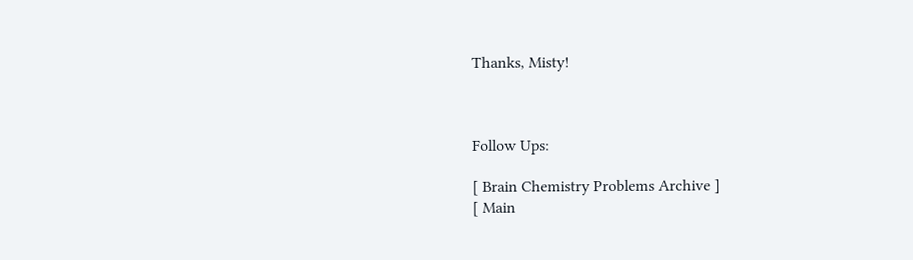Thanks, Misty!



Follow Ups:

[ Brain Chemistry Problems Archive ]
[ Main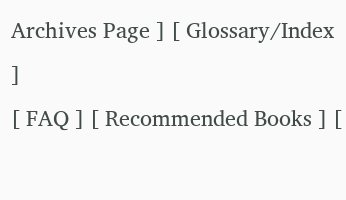Archives Page ] [ Glossary/Index ]
[ FAQ ] [ Recommended Books ] [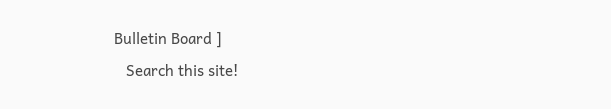Bulletin Board ]
   Search this site!